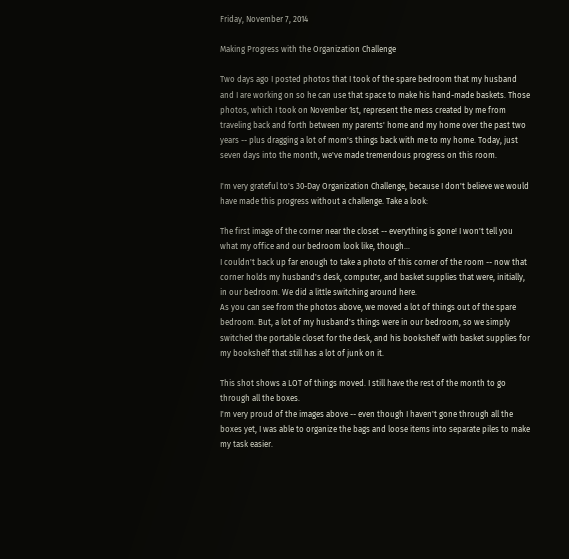Friday, November 7, 2014

Making Progress with the Organization Challenge

Two days ago I posted photos that I took of the spare bedroom that my husband and I are working on so he can use that space to make his hand-made baskets. Those photos, which I took on November 1st, represent the mess created by me from traveling back and forth between my parents' home and my home over the past two years -- plus dragging a lot of mom's things back with me to my home. Today, just seven days into the month, we've made tremendous progress on this room.

I'm very grateful to's 30-Day Organization Challenge, because I don't believe we would have made this progress without a challenge. Take a look:

The first image of the corner near the closet -- everything is gone! I won't tell you what my office and our bedroom look like, though...
I couldn't back up far enough to take a photo of this corner of the room -- now that corner holds my husband's desk, computer, and basket supplies that were, initially, in our bedroom. We did a little switching around here.
As you can see from the photos above, we moved a lot of things out of the spare bedroom. But, a lot of my husband's things were in our bedroom, so we simply switched the portable closet for the desk, and his bookshelf with basket supplies for my bookshelf that still has a lot of junk on it.

This shot shows a LOT of things moved. I still have the rest of the month to go through all the boxes.
I'm very proud of the images above -- even though I haven't gone through all the boxes yet, I was able to organize the bags and loose items into separate piles to make my task easier.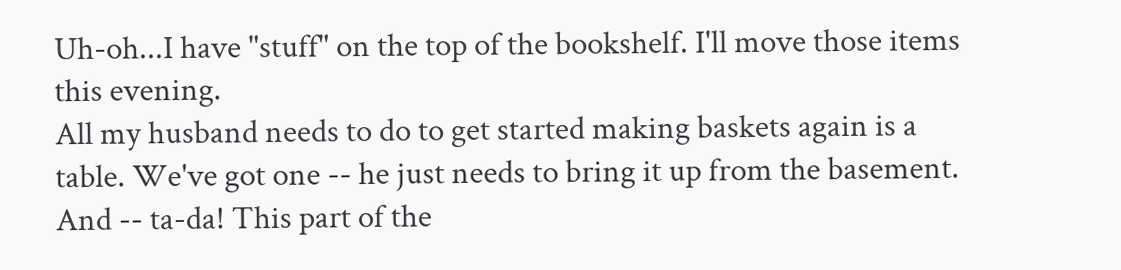Uh-oh...I have "stuff" on the top of the bookshelf. I'll move those items this evening.
All my husband needs to do to get started making baskets again is a table. We've got one -- he just needs to bring it up from the basement. And -- ta-da! This part of the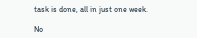task is done, all in just one week.

No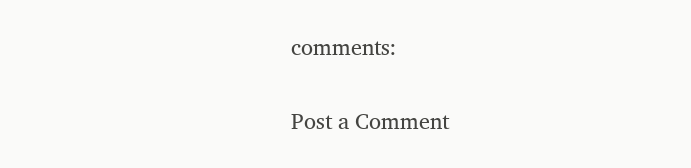comments:

Post a Comment